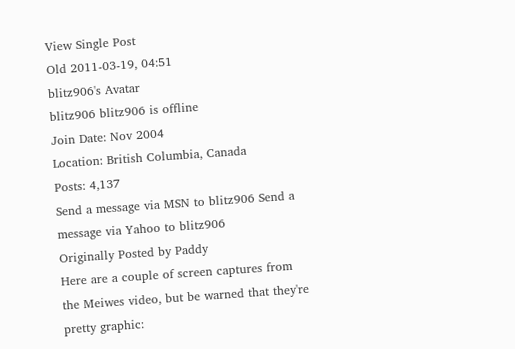View Single Post
Old 2011-03-19, 04:51
blitz906's Avatar
blitz906 blitz906 is offline
Join Date: Nov 2004
Location: British Columbia, Canada
Posts: 4,137
Send a message via MSN to blitz906 Send a message via Yahoo to blitz906
Originally Posted by Paddy
Here are a couple of screen captures from the Meiwes video, but be warned that they're pretty graphic: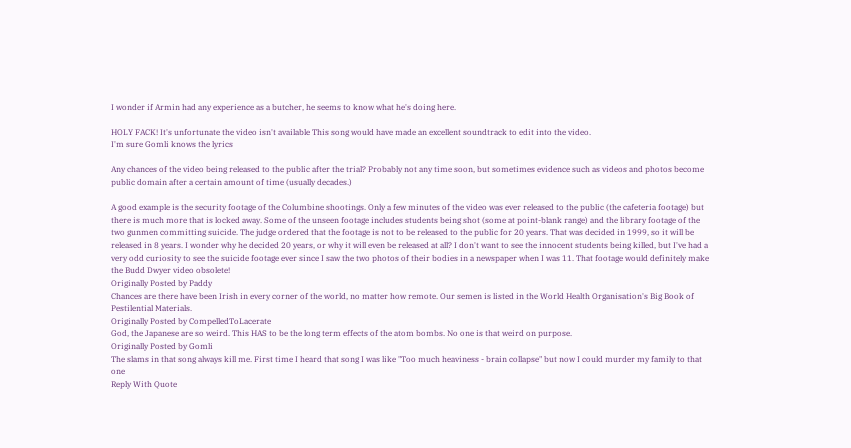I wonder if Armin had any experience as a butcher, he seems to know what he's doing here.

HOLY FACK! It's unfortunate the video isn't available This song would have made an excellent soundtrack to edit into the video.
I'm sure Gomli knows the lyrics

Any chances of the video being released to the public after the trial? Probably not any time soon, but sometimes evidence such as videos and photos become public domain after a certain amount of time (usually decades.)

A good example is the security footage of the Columbine shootings. Only a few minutes of the video was ever released to the public (the cafeteria footage) but there is much more that is locked away. Some of the unseen footage includes students being shot (some at point-blank range) and the library footage of the two gunmen committing suicide. The judge ordered that the footage is not to be released to the public for 20 years. That was decided in 1999, so it will be released in 8 years. I wonder why he decided 20 years, or why it will even be released at all? I don't want to see the innocent students being killed, but I've had a very odd curiosity to see the suicide footage ever since I saw the two photos of their bodies in a newspaper when I was 11. That footage would definitely make the Budd Dwyer video obsolete!
Originally Posted by Paddy
Chances are there have been Irish in every corner of the world, no matter how remote. Our semen is listed in the World Health Organisation's Big Book of Pestilential Materials.
Originally Posted by CompelledToLacerate
God, the Japanese are so weird. This HAS to be the long term effects of the atom bombs. No one is that weird on purpose.
Originally Posted by Gomli
The slams in that song always kill me. First time I heard that song I was like "Too much heaviness - brain collapse" but now I could murder my family to that one
Reply With Quote